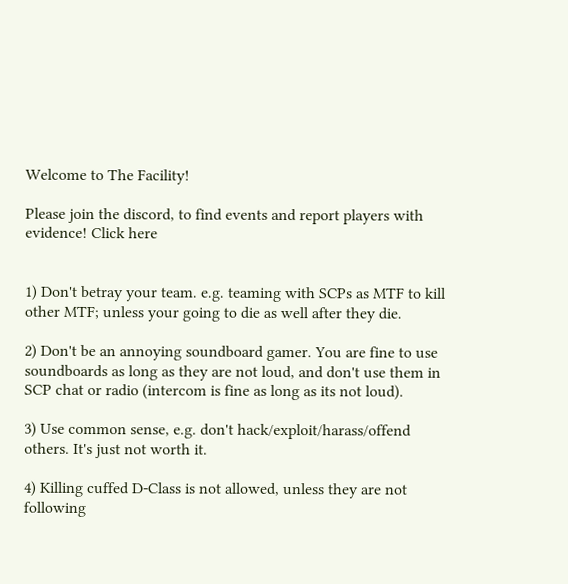Welcome to The Facility!

Please join the discord, to find events and report players with evidence! Click here


1) Don't betray your team. e.g. teaming with SCPs as MTF to kill other MTF; unless your going to die as well after they die.

2) Don't be an annoying soundboard gamer. You are fine to use soundboards as long as they are not loud, and don't use them in SCP chat or radio (intercom is fine as long as its not loud).

3) Use common sense, e.g. don't hack/exploit/harass/offend others. It's just not worth it.

4) Killing cuffed D-Class is not allowed, unless they are not following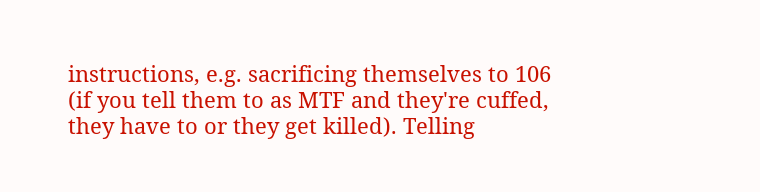instructions, e.g. sacrificing themselves to 106 (if you tell them to as MTF and they're cuffed, they have to or they get killed). Telling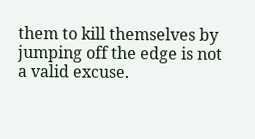them to kill themselves by jumping off the edge is not a valid excuse.